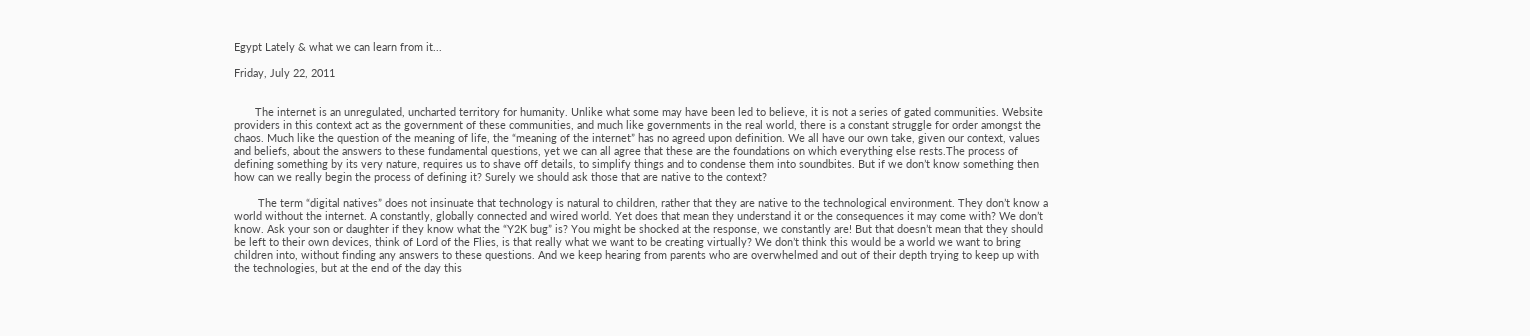Egypt Lately & what we can learn from it...

Friday, July 22, 2011


       The internet is an unregulated, uncharted territory for humanity. Unlike what some may have been led to believe, it is not a series of gated communities. Website providers in this context act as the government of these communities, and much like governments in the real world, there is a constant struggle for order amongst the chaos. Much like the question of the meaning of life, the “meaning of the internet” has no agreed upon definition. We all have our own take, given our context, values and beliefs, about the answers to these fundamental questions, yet we can all agree that these are the foundations on which everything else rests.The process of defining something by its very nature, requires us to shave off details, to simplify things and to condense them into soundbites. But if we don’t know something then how can we really begin the process of defining it? Surely we should ask those that are native to the context?

        The term “digital natives” does not insinuate that technology is natural to children, rather that they are native to the technological environment. They don’t know a world without the internet. A constantly, globally connected and wired world. Yet does that mean they understand it or the consequences it may come with? We don’t know. Ask your son or daughter if they know what the “Y2K bug” is? You might be shocked at the response, we constantly are! But that doesn’t mean that they should be left to their own devices, think of Lord of the Flies, is that really what we want to be creating virtually? We don’t think this would be a world we want to bring children into, without finding any answers to these questions. And we keep hearing from parents who are overwhelmed and out of their depth trying to keep up with the technologies, but at the end of the day this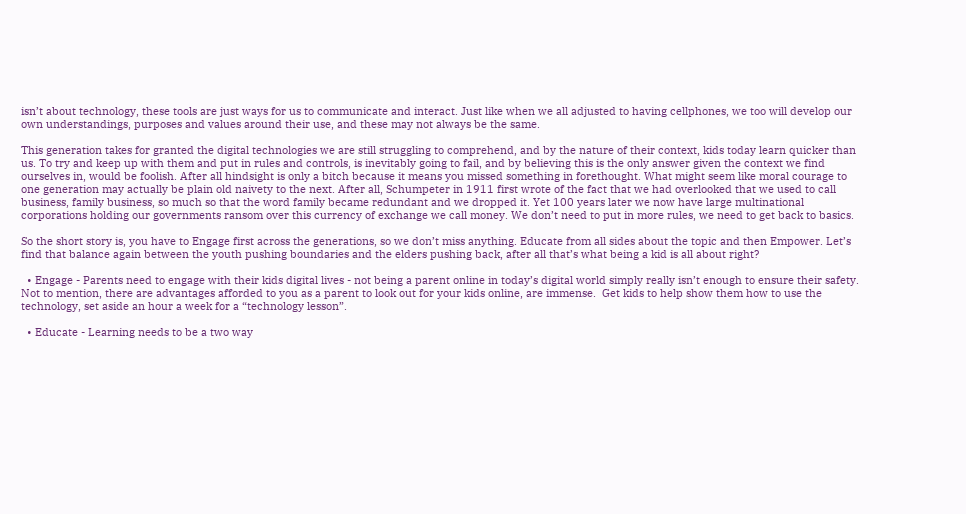isn’t about technology, these tools are just ways for us to communicate and interact. Just like when we all adjusted to having cellphones, we too will develop our own understandings, purposes and values around their use, and these may not always be the same.

This generation takes for granted the digital technologies we are still struggling to comprehend, and by the nature of their context, kids today learn quicker than us. To try and keep up with them and put in rules and controls, is inevitably going to fail, and by believing this is the only answer given the context we find ourselves in, would be foolish. After all hindsight is only a bitch because it means you missed something in forethought. What might seem like moral courage to one generation may actually be plain old naivety to the next. After all, Schumpeter in 1911 first wrote of the fact that we had overlooked that we used to call business, family business, so much so that the word family became redundant and we dropped it. Yet 100 years later we now have large multinational corporations holding our governments ransom over this currency of exchange we call money. We don’t need to put in more rules, we need to get back to basics.

So the short story is, you have to Engage first across the generations, so we don’t miss anything. Educate from all sides about the topic and then Empower. Let’s find that balance again between the youth pushing boundaries and the elders pushing back, after all that’s what being a kid is all about right?

  • Engage - Parents need to engage with their kids digital lives - not being a parent online in today’s digital world simply really isn’t enough to ensure their safety. Not to mention, there are advantages afforded to you as a parent to look out for your kids online, are immense.  Get kids to help show them how to use the technology, set aside an hour a week for a “technology lesson”.

  • Educate - Learning needs to be a two way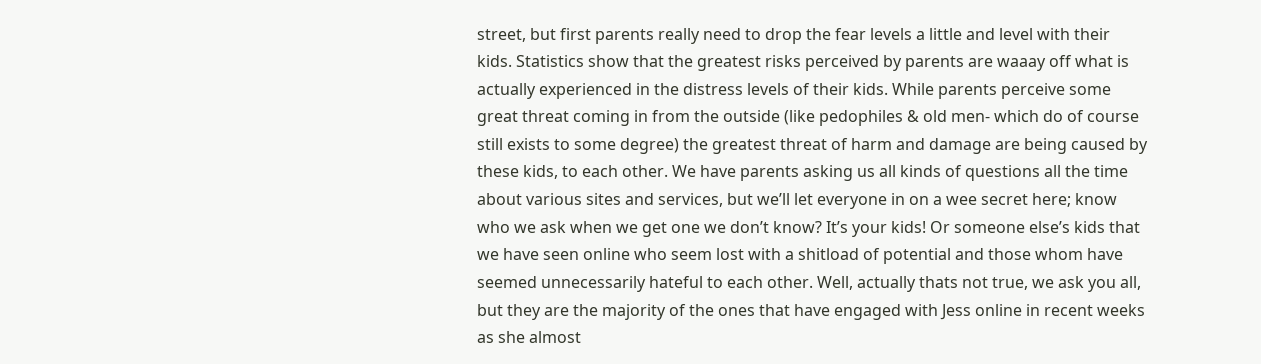street, but first parents really need to drop the fear levels a little and level with their kids. Statistics show that the greatest risks perceived by parents are waaay off what is actually experienced in the distress levels of their kids. While parents perceive some great threat coming in from the outside (like pedophiles & old men- which do of course still exists to some degree) the greatest threat of harm and damage are being caused by these kids, to each other. We have parents asking us all kinds of questions all the time about various sites and services, but we’ll let everyone in on a wee secret here; know who we ask when we get one we don’t know? It’s your kids! Or someone else’s kids that we have seen online who seem lost with a shitload of potential and those whom have seemed unnecessarily hateful to each other. Well, actually thats not true, we ask you all, but they are the majority of the ones that have engaged with Jess online in recent weeks as she almost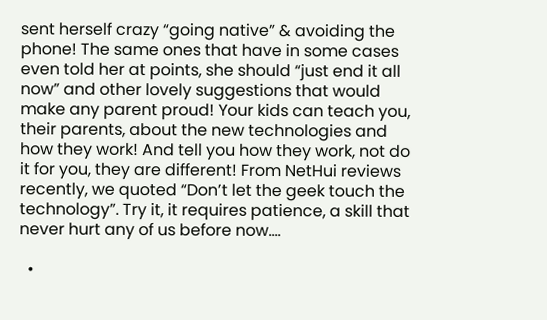sent herself crazy “going native” & avoiding the phone! The same ones that have in some cases even told her at points, she should “just end it all now” and other lovely suggestions that would make any parent proud! Your kids can teach you, their parents, about the new technologies and how they work! And tell you how they work, not do it for you, they are different! From NetHui reviews recently, we quoted “Don’t let the geek touch the technology”. Try it, it requires patience, a skill that never hurt any of us before now….

  •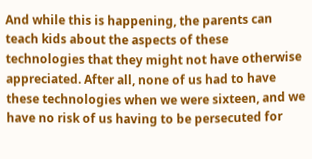And while this is happening, the parents can teach kids about the aspects of these technologies that they might not have otherwise appreciated. After all, none of us had to have these technologies when we were sixteen, and we have no risk of us having to be persecuted for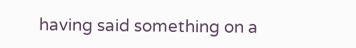having said something on a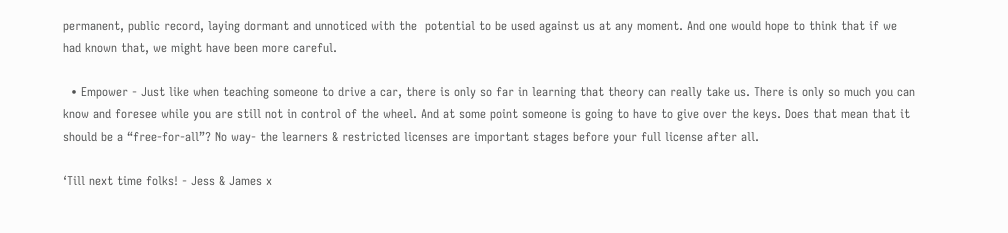permanent, public record, laying dormant and unnoticed with the  potential to be used against us at any moment. And one would hope to think that if we had known that, we might have been more careful.

  • Empower - Just like when teaching someone to drive a car, there is only so far in learning that theory can really take us. There is only so much you can know and foresee while you are still not in control of the wheel. And at some point someone is going to have to give over the keys. Does that mean that it should be a “free-for-all”? No way- the learners & restricted licenses are important stages before your full license after all.

‘Till next time folks! - Jess & James x